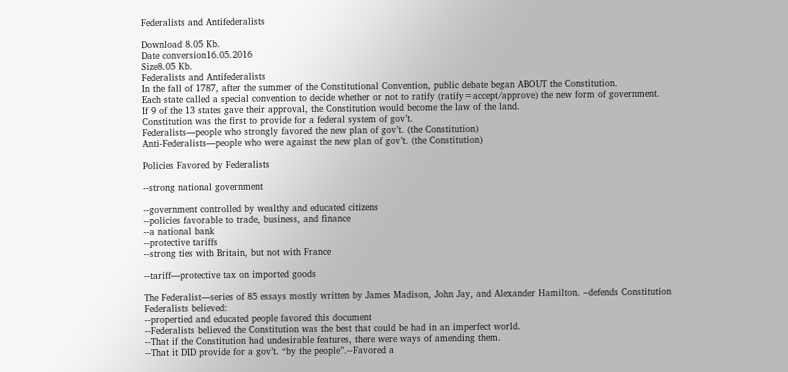Federalists and Antifederalists

Download 8.05 Kb.
Date conversion16.05.2016
Size8.05 Kb.
Federalists and Antifederalists
In the fall of 1787, after the summer of the Constitutional Convention, public debate began ABOUT the Constitution.
Each state called a special convention to decide whether or not to ratify (ratify=accept/approve) the new form of government.
If 9 of the 13 states gave their approval, the Constitution would become the law of the land.
Constitution was the first to provide for a federal system of gov’t.
Federalists—people who strongly favored the new plan of gov’t. (the Constitution)
Anti-Federalists—people who were against the new plan of gov’t. (the Constitution)

Policies Favored by Federalists

--strong national government

--government controlled by wealthy and educated citizens
--policies favorable to trade, business, and finance
--a national bank
--protective tariffs
--strong ties with Britain, but not with France

--tariff—protective tax on imported goods

The Federalist—series of 85 essays mostly written by James Madison, John Jay, and Alexander Hamilton. –defends Constitution
Federalists believed:
--propertied and educated people favored this document
--Federalists believed the Constitution was the best that could be had in an imperfect world.
--That if the Constitution had undesirable features, there were ways of amending them.
--That it DID provide for a gov’t. “by the people”.--Favored a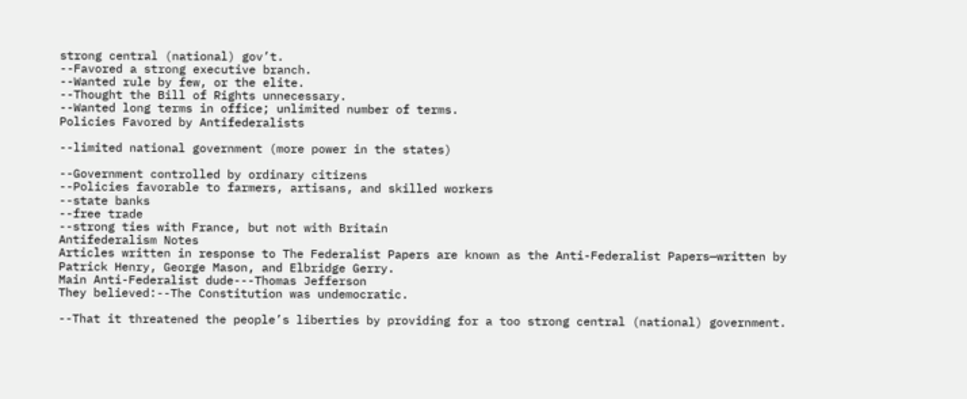strong central (national) gov’t.
--Favored a strong executive branch.
--Wanted rule by few, or the elite.
--Thought the Bill of Rights unnecessary.
--Wanted long terms in office; unlimited number of terms.
Policies Favored by Antifederalists

--limited national government (more power in the states)

--Government controlled by ordinary citizens
--Policies favorable to farmers, artisans, and skilled workers
--state banks
--free trade
--strong ties with France, but not with Britain
Antifederalism Notes
Articles written in response to The Federalist Papers are known as the Anti-Federalist Papers—written by Patrick Henry, George Mason, and Elbridge Gerry.
Main Anti-Federalist dude---Thomas Jefferson
They believed:--The Constitution was undemocratic.

--That it threatened the people’s liberties by providing for a too strong central (national) government.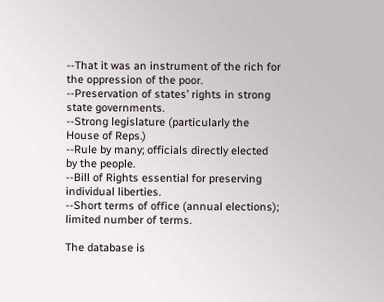--That it was an instrument of the rich for the oppression of the poor.
--Preservation of states’ rights in strong state governments.
--Strong legislature (particularly the House of Reps.)
--Rule by many; officials directly elected by the people.
--Bill of Rights essential for preserving individual liberties.
--Short terms of office (annual elections); limited number of terms.

The database is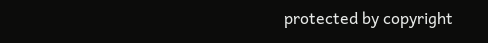protected by copyright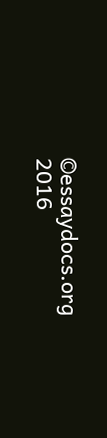©essaydocs.org 2016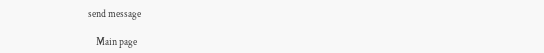send message

    Main page